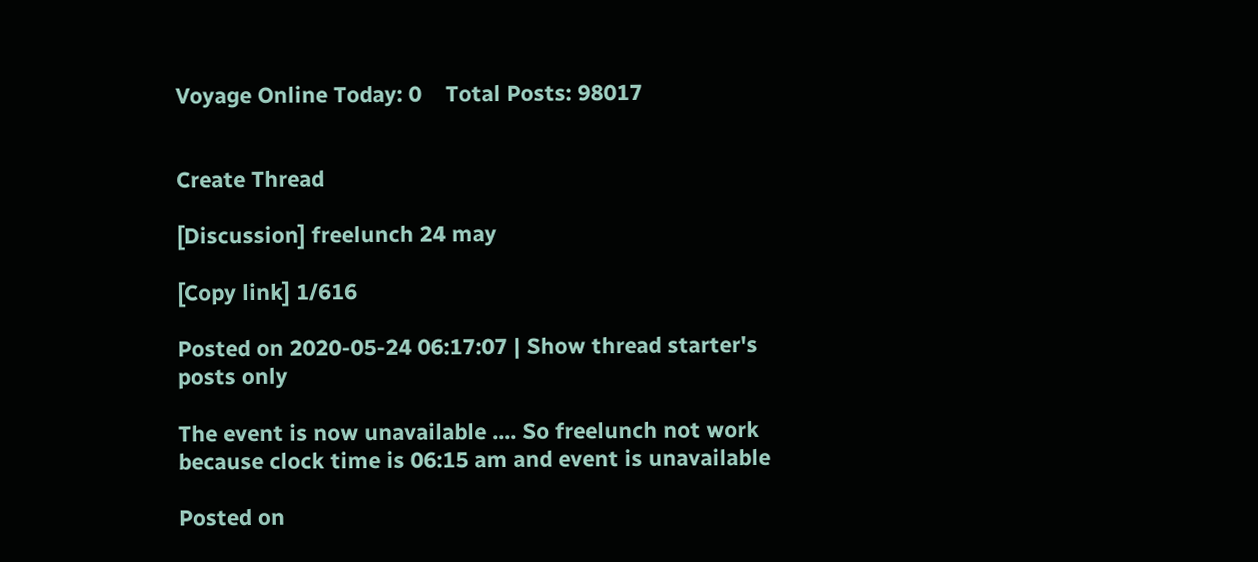Voyage Online Today: 0    Total Posts: 98017


Create Thread

[Discussion] freelunch 24 may

[Copy link] 1/616

Posted on 2020-05-24 06:17:07 | Show thread starter's posts only

The event is now unavailable .... So freelunch not work because clock time is 06:15 am and event is unavailable

Posted on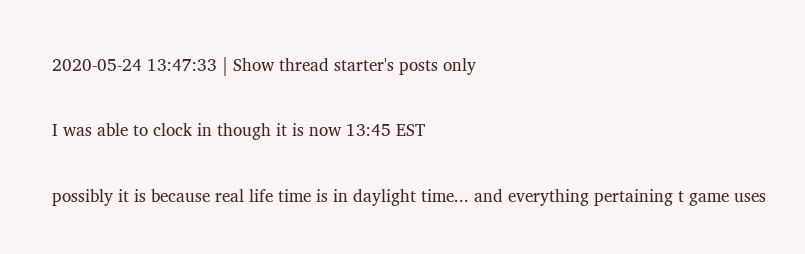2020-05-24 13:47:33 | Show thread starter's posts only

I was able to clock in though it is now 13:45 EST

possibly it is because real life time is in daylight time... and everything pertaining t game uses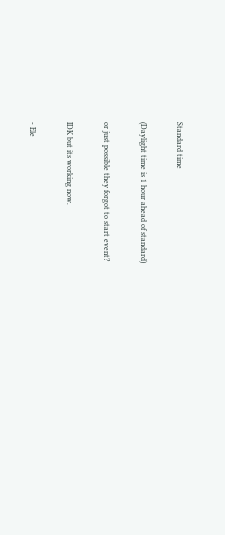Standard time

(Daylight time is 1 hour ahead of standard)

or just possible they forgot to start event?

IDK but its working now.

- Ele